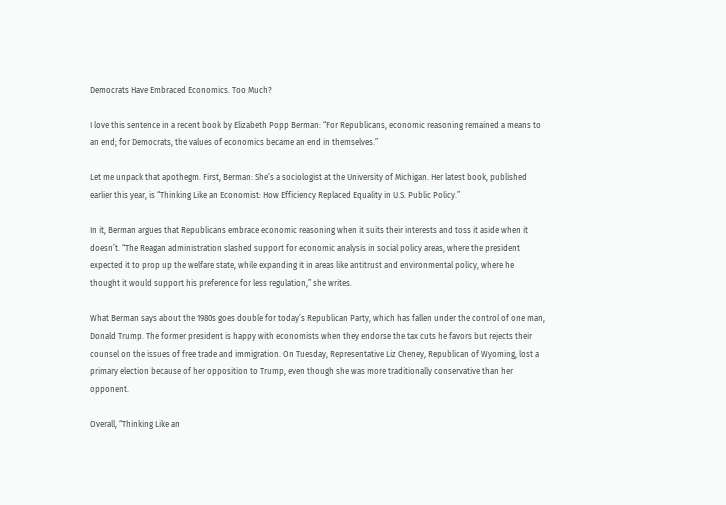Democrats Have Embraced Economics. Too Much?

I love this sentence in a recent book by Elizabeth Popp Berman: “For Republicans, economic reasoning remained a means to an end; for Democrats, the values of economics became an end in themselves.”

Let me unpack that apothegm. First, Berman: She’s a sociologist at the University of Michigan. Her latest book, published earlier this year, is “Thinking Like an Economist: How Efficiency Replaced Equality in U.S. Public Policy.”

In it, Berman argues that Republicans embrace economic reasoning when it suits their interests and toss it aside when it doesn’t. “The Reagan administration slashed support for economic analysis in social policy areas, where the president expected it to prop up the welfare state, while expanding it in areas like antitrust and environmental policy, where he thought it would support his preference for less regulation,” she writes.

What Berman says about the 1980s goes double for today’s Republican Party, which has fallen under the control of one man, Donald Trump. The former president is happy with economists when they endorse the tax cuts he favors but rejects their counsel on the issues of free trade and immigration. On Tuesday, Representative Liz Cheney, Republican of Wyoming, lost a primary election because of her opposition to Trump, even though she was more traditionally conservative than her opponent.

Overall, “Thinking Like an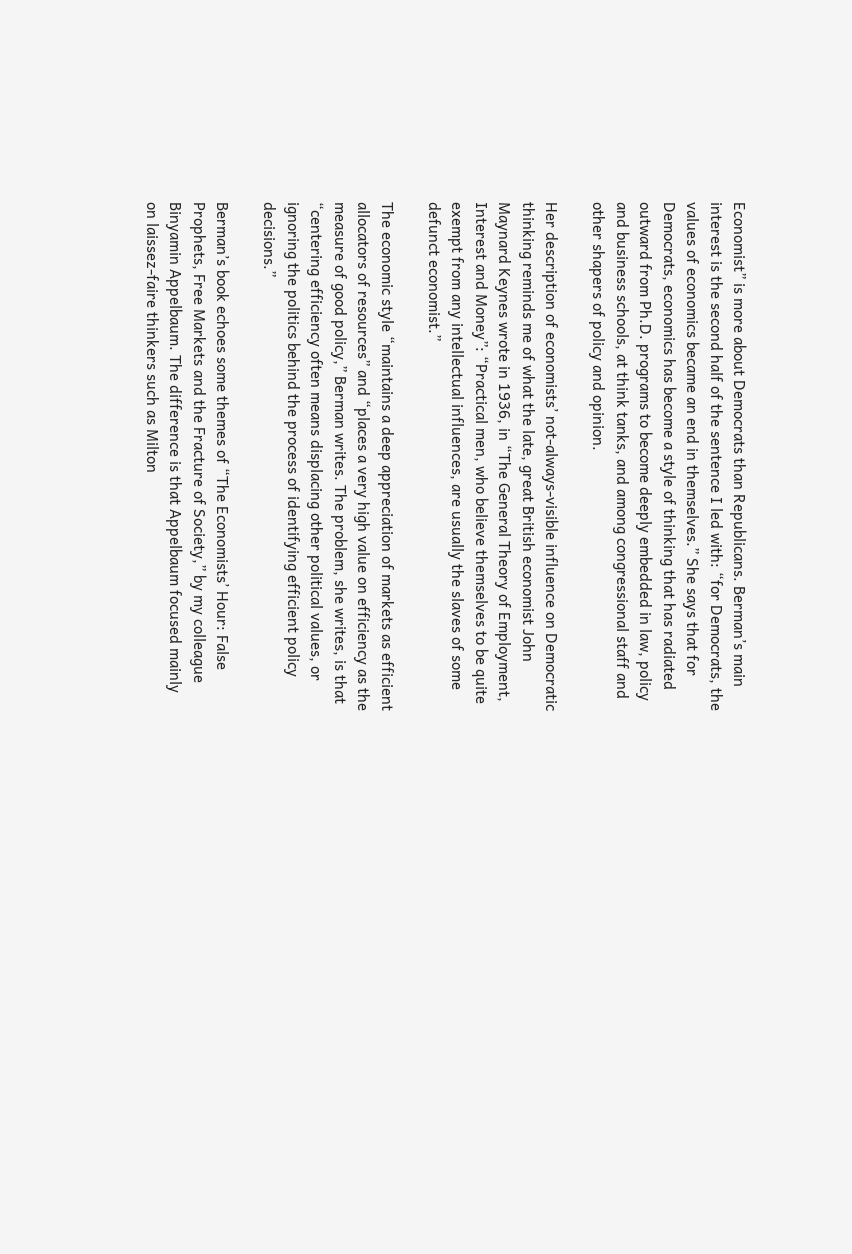Economist” is more about Democrats than Republicans. Berman’s main interest is the second half of the sentence I led with: “for Democrats, the values of economics became an end in themselves.” She says that for Democrats, economics has become a style of thinking that has radiated outward from Ph.D. programs to become deeply embedded in law, policy and business schools, at think tanks, and among congressional staff and other shapers of policy and opinion.

Her description of economists’ not-always-visible influence on Democratic thinking reminds me of what the late, great British economist John Maynard Keynes wrote in 1936, in “The General Theory of Employment, Interest and Money”: “Practical men, who believe themselves to be quite exempt from any intellectual influences, are usually the slaves of some defunct economist.”

The economic style “maintains a deep appreciation of markets as efficient allocators of resources” and “places a very high value on efficiency as the measure of good policy,” Berman writes. The problem, she writes, is that “centering efficiency often means displacing other political values, or ignoring the politics behind the process of identifying efficient policy decisions.”

Berman’s book echoes some themes of “The Economists’ Hour: False Prophets, Free Markets and the Fracture of Society,” by my colleague Binyamin Appelbaum. The difference is that Appelbaum focused mainly on laissez-faire thinkers such as Milton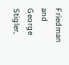Friedman and George Stigler,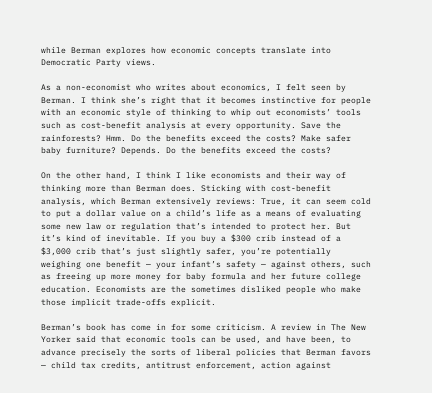while Berman explores how economic concepts translate into Democratic Party views.

As a non-economist who writes about economics, I felt seen by Berman. I think she’s right that it becomes instinctive for people with an economic style of thinking to whip out economists’ tools such as cost-benefit analysis at every opportunity. Save the rainforests? Hmm. Do the benefits exceed the costs? Make safer baby furniture? Depends. Do the benefits exceed the costs?

On the other hand, I think I like economists and their way of thinking more than Berman does. Sticking with cost-benefit analysis, which Berman extensively reviews: True, it can seem cold to put a dollar value on a child’s life as a means of evaluating some new law or regulation that’s intended to protect her. But it’s kind of inevitable. If you buy a $300 crib instead of a $3,000 crib that’s just slightly safer, you’re potentially weighing one benefit — your infant’s safety — against others, such as freeing up more money for baby formula and her future college education. Economists are the sometimes disliked people who make those implicit trade-offs explicit.

Berman’s book has come in for some criticism. A review in The New Yorker said that economic tools can be used, and have been, to advance precisely the sorts of liberal policies that Berman favors — child tax credits, antitrust enforcement, action against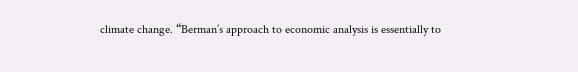climate change. “Berman’s approach to economic analysis is essentially to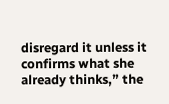disregard it unless it confirms what she already thinks,” the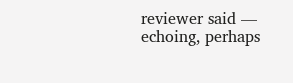reviewer said — echoing, perhaps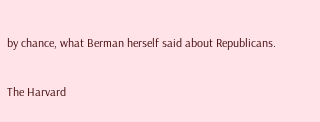by chance, what Berman herself said about Republicans.

The Harvard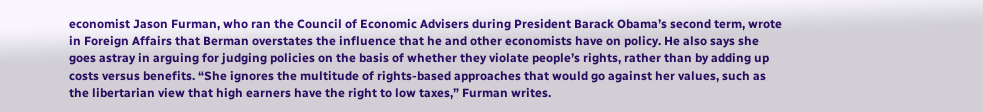economist Jason Furman, who ran the Council of Economic Advisers during President Barack Obama’s second term, wrote in Foreign Affairs that Berman overstates the influence that he and other economists have on policy. He also says she goes astray in arguing for judging policies on the basis of whether they violate people’s rights, rather than by adding up costs versus benefits. “She ignores the multitude of rights-based approaches that would go against her values, such as the libertarian view that high earners have the right to low taxes,” Furman writes.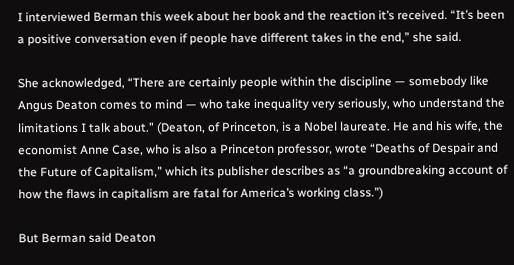I interviewed Berman this week about her book and the reaction it’s received. “It’s been a positive conversation even if people have different takes in the end,” she said.

She acknowledged, “There are certainly people within the discipline — somebody like Angus Deaton comes to mind — who take inequality very seriously, who understand the limitations I talk about.” (Deaton, of Princeton, is a Nobel laureate. He and his wife, the economist Anne Case, who is also a Princeton professor, wrote “Deaths of Despair and the Future of Capitalism,” which its publisher describes as “a groundbreaking account of how the flaws in capitalism are fatal for America’s working class.”)

But Berman said Deaton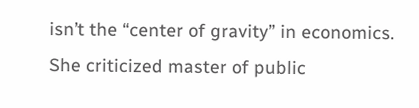isn’t the “center of gravity” in economics. She criticized master of public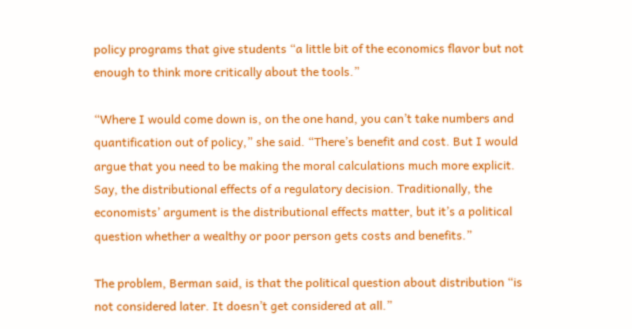policy programs that give students “a little bit of the economics flavor but not enough to think more critically about the tools.”

“Where I would come down is, on the one hand, you can’t take numbers and quantification out of policy,” she said. “There’s benefit and cost. But I would argue that you need to be making the moral calculations much more explicit. Say, the distributional effects of a regulatory decision. Traditionally, the economists’ argument is the distributional effects matter, but it’s a political question whether a wealthy or poor person gets costs and benefits.”

The problem, Berman said, is that the political question about distribution “is not considered later. It doesn’t get considered at all.”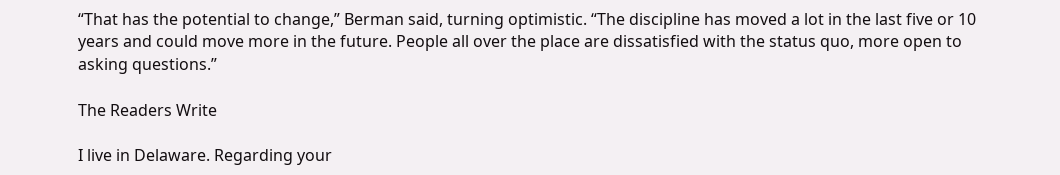“That has the potential to change,” Berman said, turning optimistic. “The discipline has moved a lot in the last five or 10 years and could move more in the future. People all over the place are dissatisfied with the status quo, more open to asking questions.”

The Readers Write

I live in Delaware. Regarding your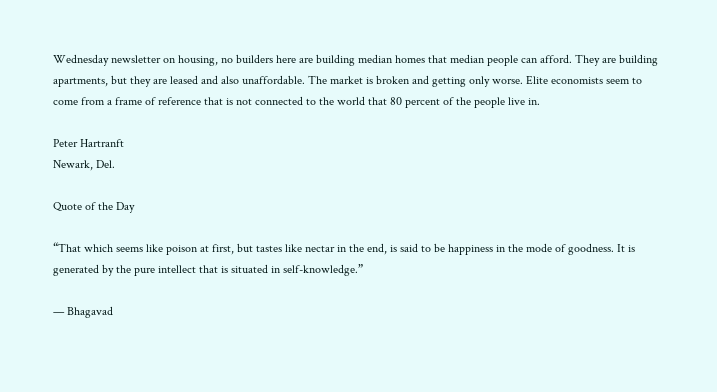Wednesday newsletter on housing, no builders here are building median homes that median people can afford. They are building apartments, but they are leased and also unaffordable. The market is broken and getting only worse. Elite economists seem to come from a frame of reference that is not connected to the world that 80 percent of the people live in.

Peter Hartranft
Newark, Del.

Quote of the Day

“That which seems like poison at first, but tastes like nectar in the end, is said to be happiness in the mode of goodness. It is generated by the pure intellect that is situated in self-knowledge.”

— Bhagavad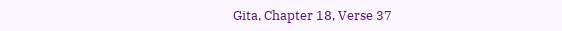Gita, Chapter 18, Verse 37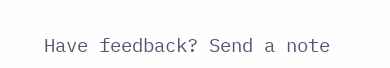Have feedback? Send a note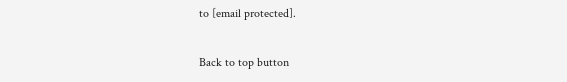to [email protected].

Back to top button